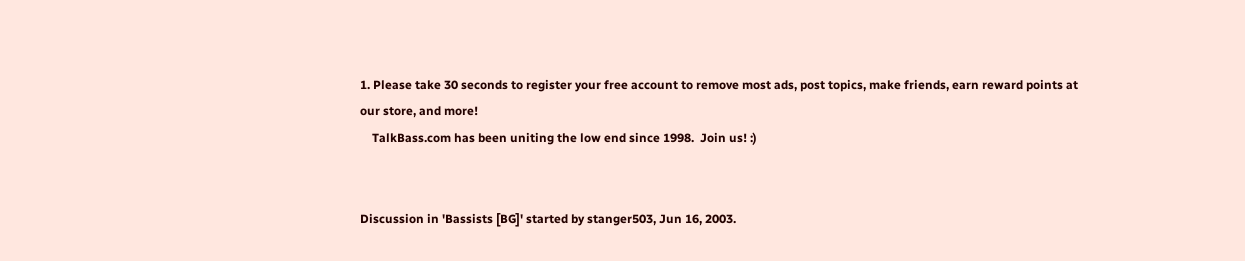1. Please take 30 seconds to register your free account to remove most ads, post topics, make friends, earn reward points at our store, and more!
    TalkBass.com has been uniting the low end since 1998.  Join us! :)


Discussion in 'Bassists [BG]' started by stanger503, Jun 16, 2003.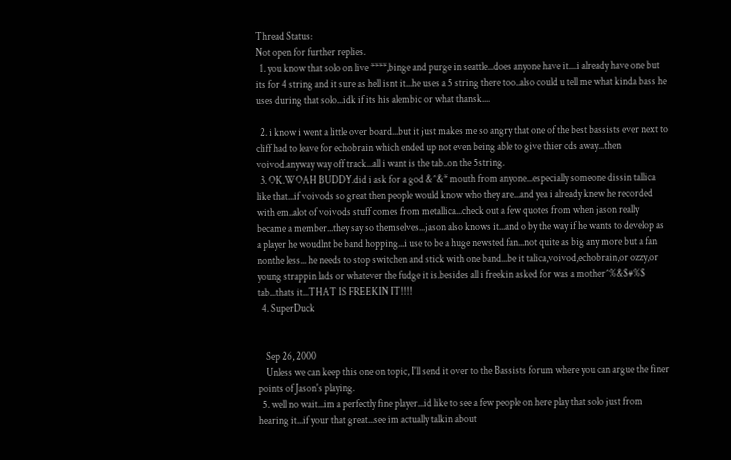Thread Status:
Not open for further replies.
  1. you know that solo on live ****,binge and purge in seattle...does anyone have it....i already have one but its for 4 string and it sure as hell isnt it...he uses a 5 string there too..also could u tell me what kinda bass he uses during that solo...idk if its his alembic or what thansk....

  2. i know i went a little over board...but it just makes me so angry that one of the best bassists ever next to cliff had to leave for echobrain which ended up not even being able to give thier cds away...then voivod.anyway way off track...all i want is the tab..on the 5string.
  3. OK.WOAH BUDDY.did i ask for a god &^&* mouth from anyone...especially someone dissin tallica like that...if voivods so great then people would know who they are...and yea i already knew he recorded with em..alot of voivods stuff comes from metallica...check out a few quotes from when jason really became a member...they say so themselves...jason also knows it...and o by the way if he wants to develop as a player he woudlnt be band hopping...i use to be a huge newsted fan...not quite as big any more but a fan nonthe less... he needs to stop switchen and stick with one band...be it talica,voivod,echobrain,or ozzy,or young strappin lads or whatever the fudge it is.besides all i freekin asked for was a mother^%&$#%$ tab...thats it...THAT IS FREEKIN IT!!!!
  4. SuperDuck


    Sep 26, 2000
    Unless we can keep this one on topic, I'll send it over to the Bassists forum where you can argue the finer points of Jason's playing.
  5. well no wait...im a perfectly fine player...id like to see a few people on here play that solo just from hearing it...if your that great...see im actually talkin about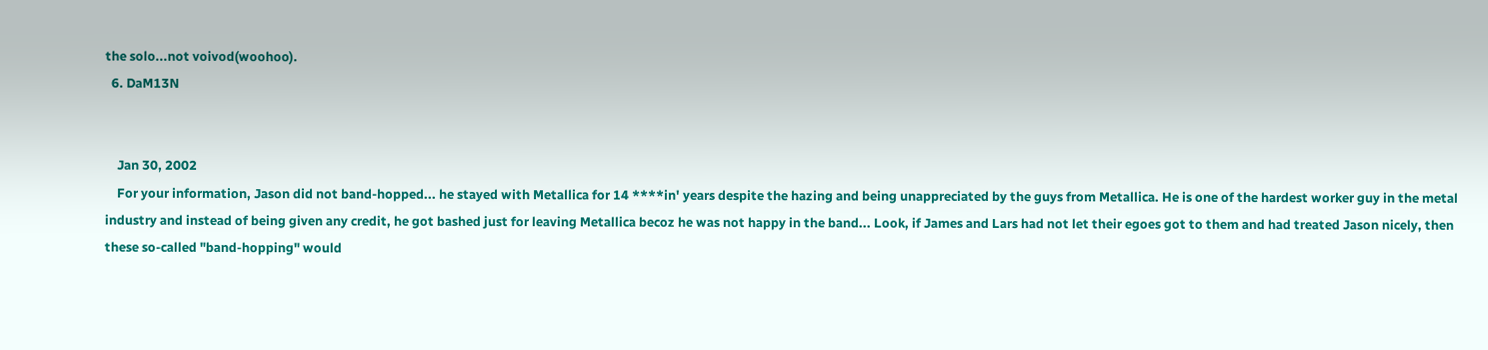the solo...not voivod(woohoo).
  6. DaM13N


    Jan 30, 2002
    For your information, Jason did not band-hopped... he stayed with Metallica for 14 ****in' years despite the hazing and being unappreciated by the guys from Metallica. He is one of the hardest worker guy in the metal industry and instead of being given any credit, he got bashed just for leaving Metallica becoz he was not happy in the band... Look, if James and Lars had not let their egoes got to them and had treated Jason nicely, then these so-called "band-hopping" would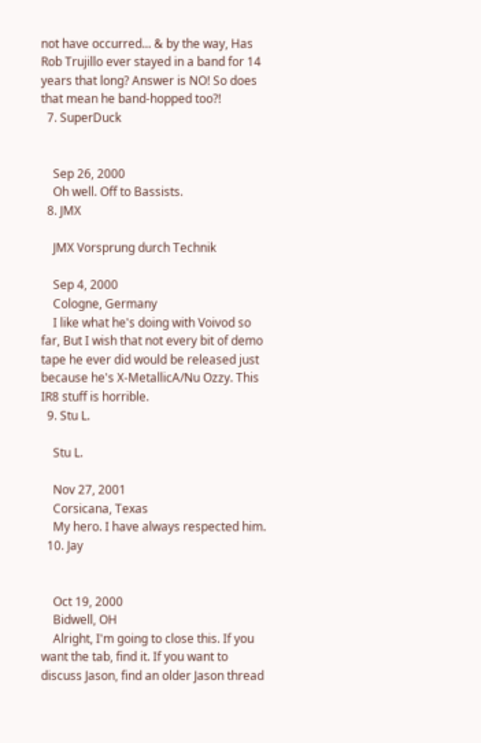not have occurred... & by the way, Has Rob Trujillo ever stayed in a band for 14 years that long? Answer is NO! So does that mean he band-hopped too?!
  7. SuperDuck


    Sep 26, 2000
    Oh well. Off to Bassists.
  8. JMX

    JMX Vorsprung durch Technik

    Sep 4, 2000
    Cologne, Germany
    I like what he's doing with Voivod so far, But I wish that not every bit of demo tape he ever did would be released just because he's X-MetallicA/Nu Ozzy. This IR8 stuff is horrible.
  9. Stu L.

    Stu L.

    Nov 27, 2001
    Corsicana, Texas
    My hero. I have always respected him.
  10. Jay


    Oct 19, 2000
    Bidwell, OH
    Alright, I'm going to close this. If you want the tab, find it. If you want to discuss Jason, find an older Jason thread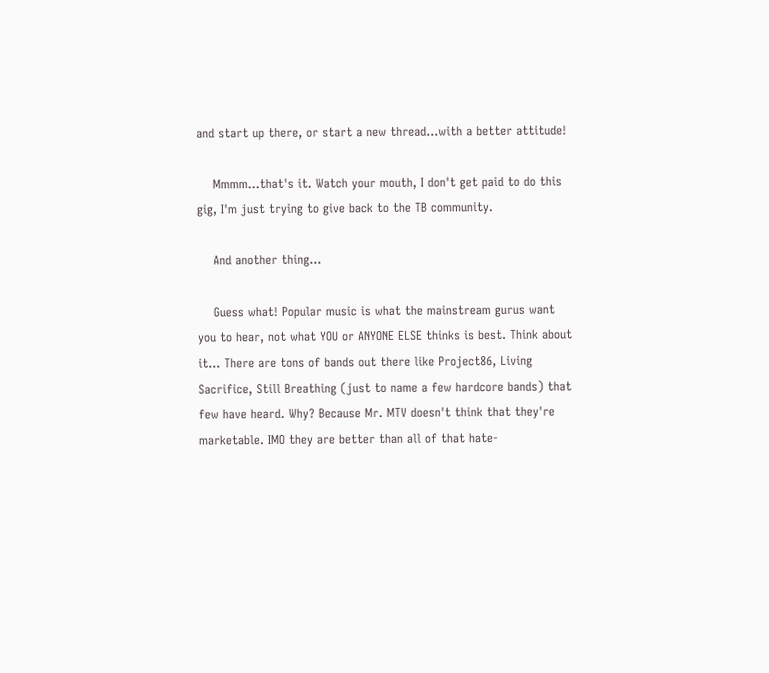and start up there, or start a new thread...with a better attitude!

    Mmmm...that's it. Watch your mouth, I don't get paid to do this gig, I'm just trying to give back to the TB community.

    And another thing...

    Guess what! Popular music is what the mainstream gurus want you to hear, not what YOU or ANYONE ELSE thinks is best. Think about it... There are tons of bands out there like Project86, Living Sacrifice, Still Breathing (just to name a few hardcore bands) that few have heard. Why? Because Mr. MTV doesn't think that they're marketable. IMO they are better than all of that hate-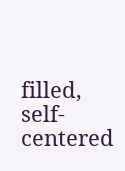filled, self-centered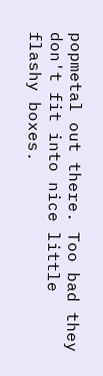popmetal out there. Too bad they don't fit into nice little flashy boxes.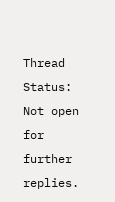Thread Status:
Not open for further replies.